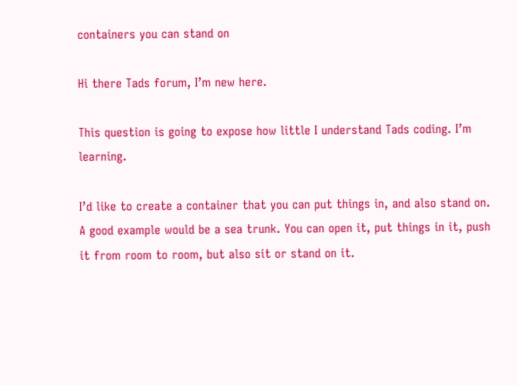containers you can stand on

Hi there Tads forum, I’m new here.

This question is going to expose how little I understand Tads coding. I’m learning.

I’d like to create a container that you can put things in, and also stand on. A good example would be a sea trunk. You can open it, put things in it, push it from room to room, but also sit or stand on it.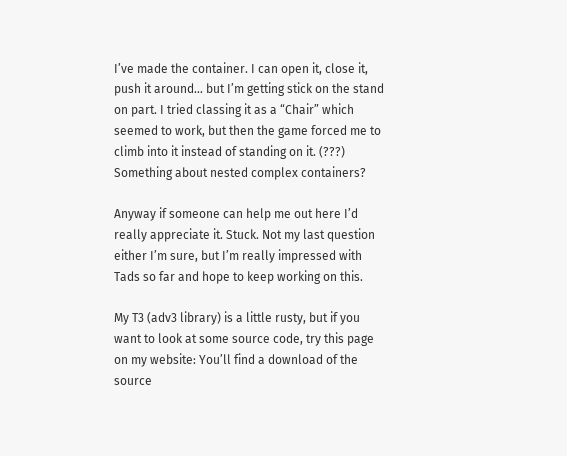I’ve made the container. I can open it, close it, push it around… but I’m getting stick on the stand on part. I tried classing it as a “Chair” which seemed to work, but then the game forced me to climb into it instead of standing on it. (???) Something about nested complex containers?

Anyway if someone can help me out here I’d really appreciate it. Stuck. Not my last question either I’m sure, but I’m really impressed with Tads so far and hope to keep working on this.

My T3 (adv3 library) is a little rusty, but if you want to look at some source code, try this page on my website: You’ll find a download of the source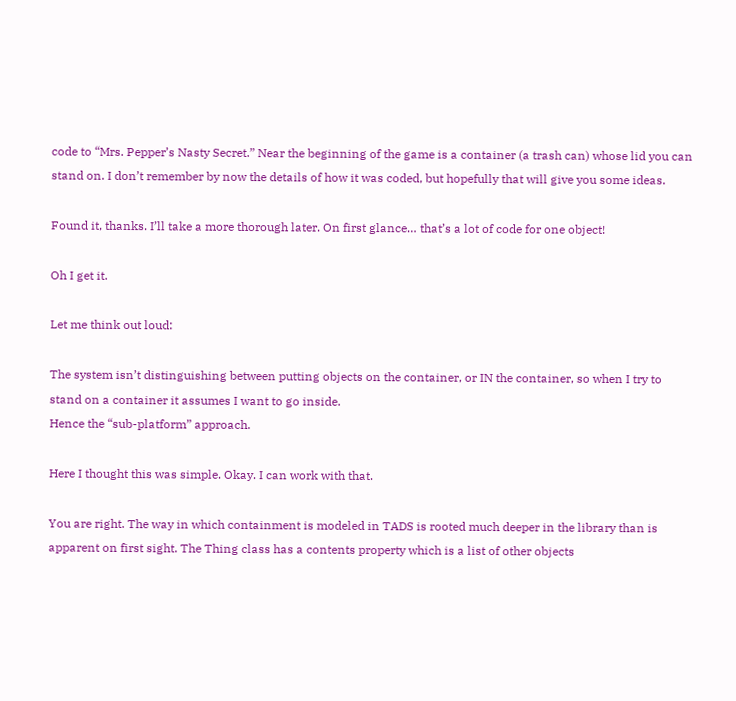code to “Mrs. Pepper’s Nasty Secret.” Near the beginning of the game is a container (a trash can) whose lid you can stand on. I don’t remember by now the details of how it was coded, but hopefully that will give you some ideas.

Found it, thanks. I’ll take a more thorough later. On first glance… that’s a lot of code for one object!

Oh I get it.

Let me think out loud:

The system isn’t distinguishing between putting objects on the container, or IN the container, so when I try to stand on a container it assumes I want to go inside.
Hence the “sub-platform” approach.

Here I thought this was simple. Okay. I can work with that.

You are right. The way in which containment is modeled in TADS is rooted much deeper in the library than is apparent on first sight. The Thing class has a contents property which is a list of other objects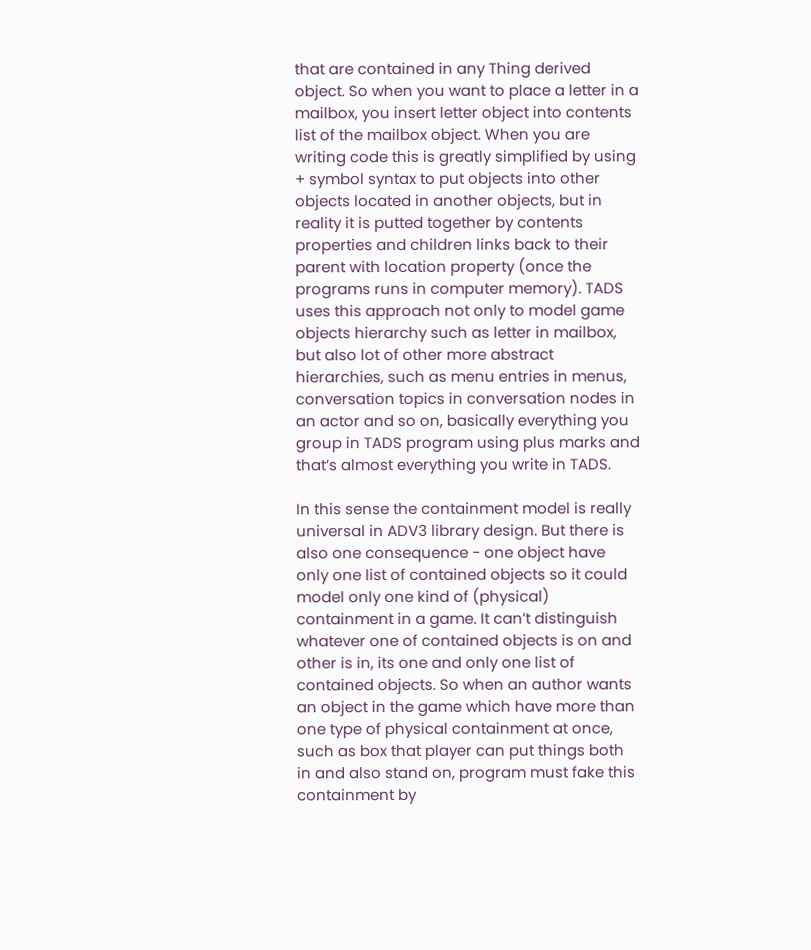that are contained in any Thing derived object. So when you want to place a letter in a mailbox, you insert letter object into contents list of the mailbox object. When you are writing code this is greatly simplified by using + symbol syntax to put objects into other objects located in another objects, but in reality it is putted together by contents properties and children links back to their parent with location property (once the programs runs in computer memory). TADS uses this approach not only to model game objects hierarchy such as letter in mailbox, but also lot of other more abstract hierarchies, such as menu entries in menus, conversation topics in conversation nodes in an actor and so on, basically everything you group in TADS program using plus marks and that’s almost everything you write in TADS.

In this sense the containment model is really universal in ADV3 library design. But there is also one consequence - one object have only one list of contained objects so it could model only one kind of (physical) containment in a game. It can’t distinguish whatever one of contained objects is on and other is in, its one and only one list of contained objects. So when an author wants an object in the game which have more than one type of physical containment at once, such as box that player can put things both in and also stand on, program must fake this containment by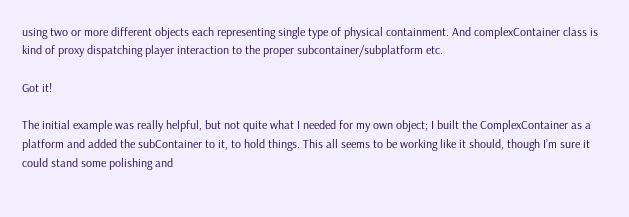using two or more different objects each representing single type of physical containment. And complexContainer class is kind of proxy dispatching player interaction to the proper subcontainer/subplatform etc.

Got it!

The initial example was really helpful, but not quite what I needed for my own object; I built the ComplexContainer as a platform and added the subContainer to it, to hold things. This all seems to be working like it should, though I’m sure it could stand some polishing and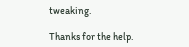tweaking.

Thanks for the help.